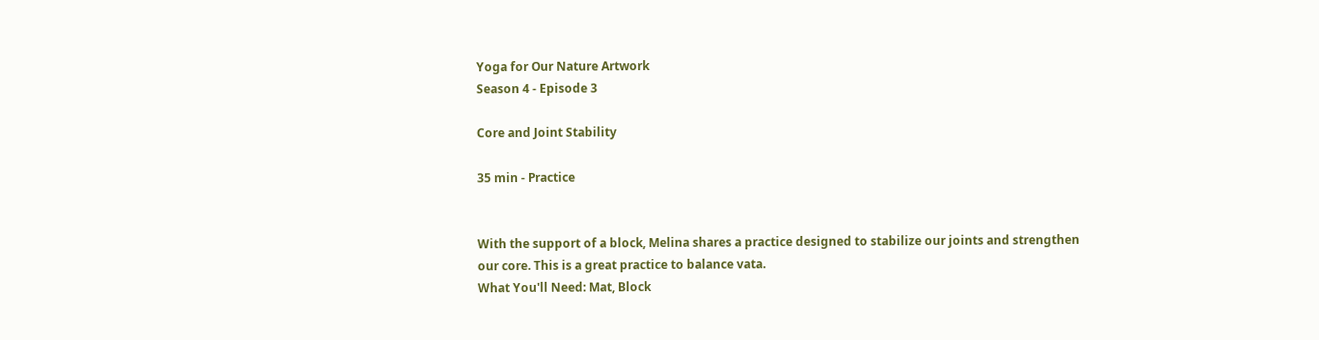Yoga for Our Nature Artwork
Season 4 - Episode 3

Core and Joint Stability

35 min - Practice


With the support of a block, Melina shares a practice designed to stabilize our joints and strengthen our core. This is a great practice to balance vata.
What You'll Need: Mat, Block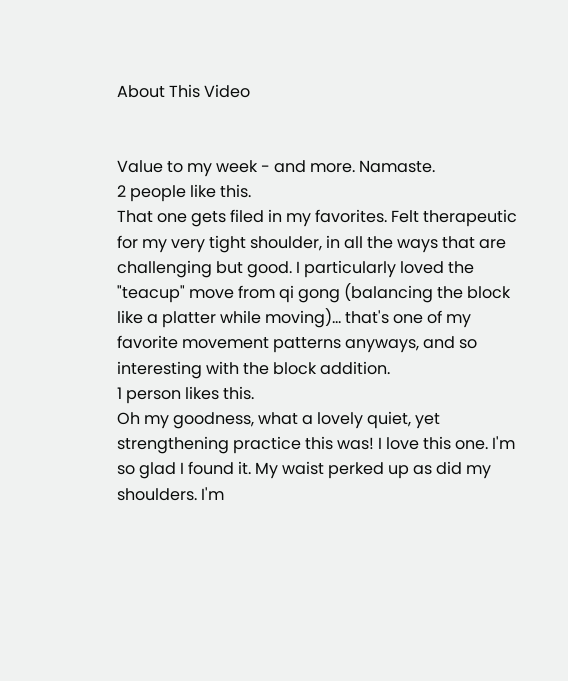About This Video


Value to my week - and more. Namaste.
2 people like this.
That one gets filed in my favorites. Felt therapeutic for my very tight shoulder, in all the ways that are challenging but good. I particularly loved the "teacup" move from qi gong (balancing the block like a platter while moving)... that's one of my favorite movement patterns anyways, and so interesting with the block addition.
1 person likes this.
Oh my goodness, what a lovely quiet, yet strengthening practice this was! I love this one. I'm so glad I found it. My waist perked up as did my shoulders. I'm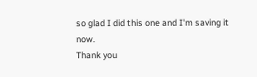so glad I did this one and I'm saving it now.
Thank you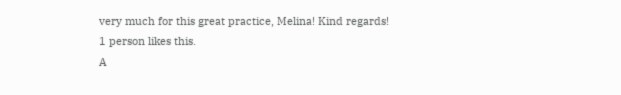very much for this great practice, Melina! Kind regards!
1 person likes this.
A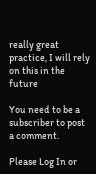really great practice, I will rely on this in the future

You need to be a subscriber to post a comment.

Please Log In or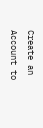Create an Account to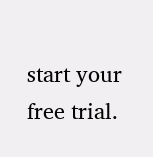start your free trial.